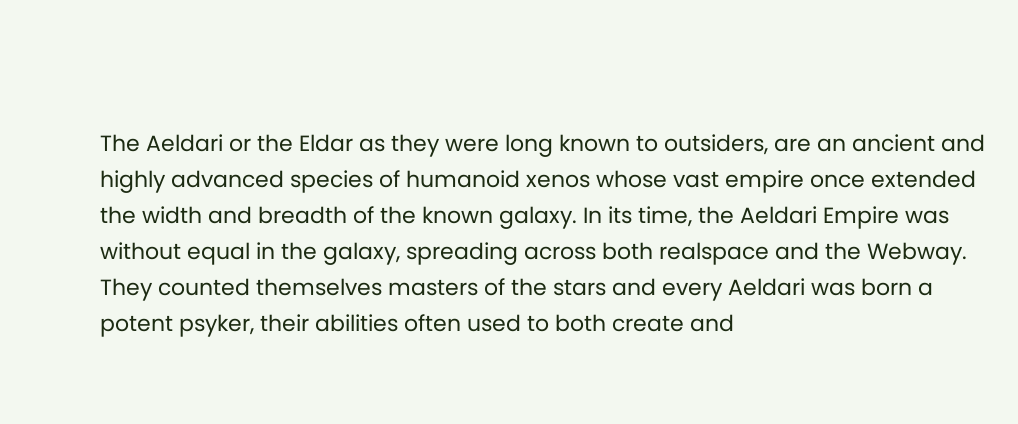The Aeldari or the Eldar as they were long known to outsiders, are an ancient and highly advanced species of humanoid xenos whose vast empire once extended the width and breadth of the known galaxy. In its time, the Aeldari Empire was without equal in the galaxy, spreading across both realspace and the Webway. They counted themselves masters of the stars and every Aeldari was born a potent psyker, their abilities often used to both create and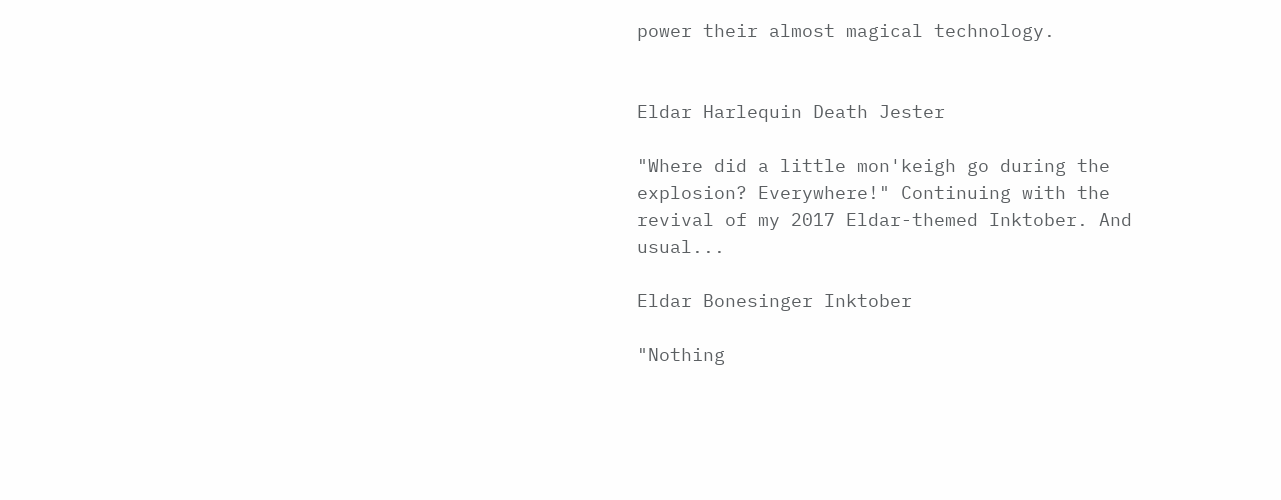power their almost magical technology.


Eldar Harlequin Death Jester

"Where did a little mon'keigh go during the explosion? Everywhere!" Continuing with the revival of my 2017 Eldar-themed Inktober. And usual...

Eldar Bonesinger Inktober

"Nothing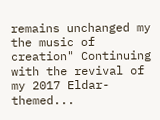remains unchanged my the music of creation" Continuing with the revival of my 2017 Eldar-themed...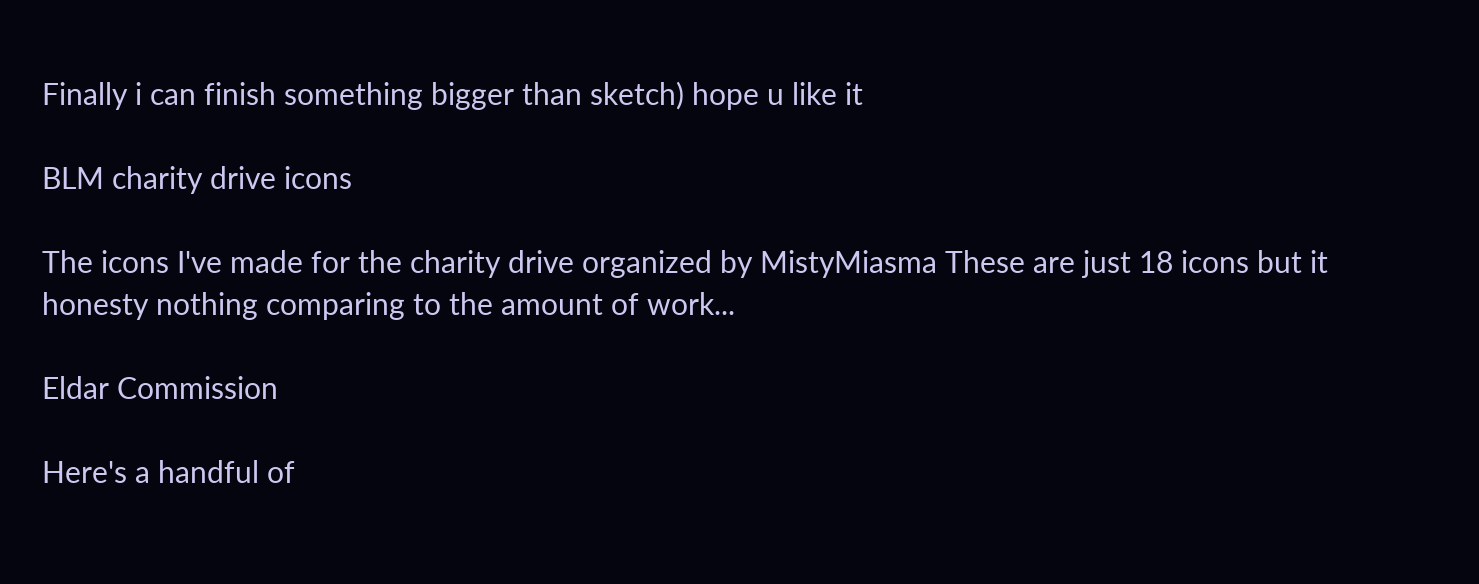Finally i can finish something bigger than sketch) hope u like it

BLM charity drive icons

The icons I've made for the charity drive organized by MistyMiasma These are just 18 icons but it honesty nothing comparing to the amount of work...

Eldar Commission

Here's a handful of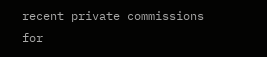recent private commissions for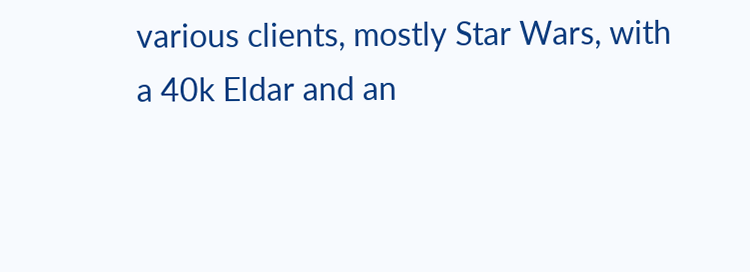various clients, mostly Star Wars, with a 40k Eldar and an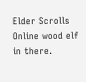Elder Scrolls Online wood elf in there.